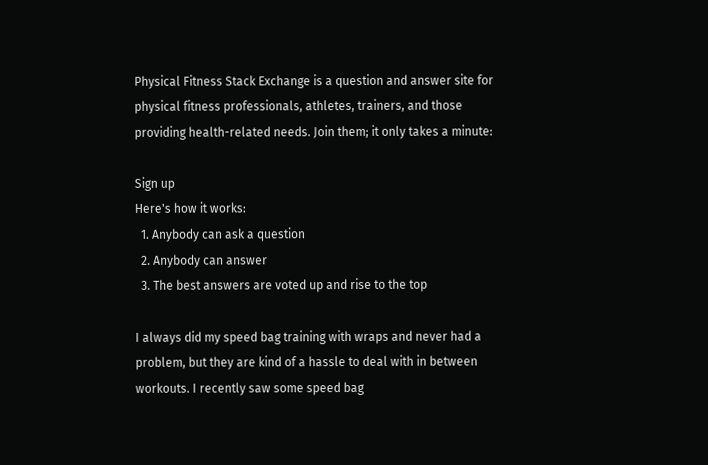Physical Fitness Stack Exchange is a question and answer site for physical fitness professionals, athletes, trainers, and those providing health-related needs. Join them; it only takes a minute:

Sign up
Here's how it works:
  1. Anybody can ask a question
  2. Anybody can answer
  3. The best answers are voted up and rise to the top

I always did my speed bag training with wraps and never had a problem, but they are kind of a hassle to deal with in between workouts. I recently saw some speed bag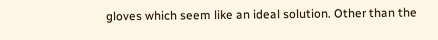gloves which seem like an ideal solution. Other than the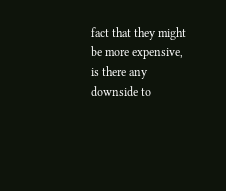fact that they might be more expensive, is there any downside to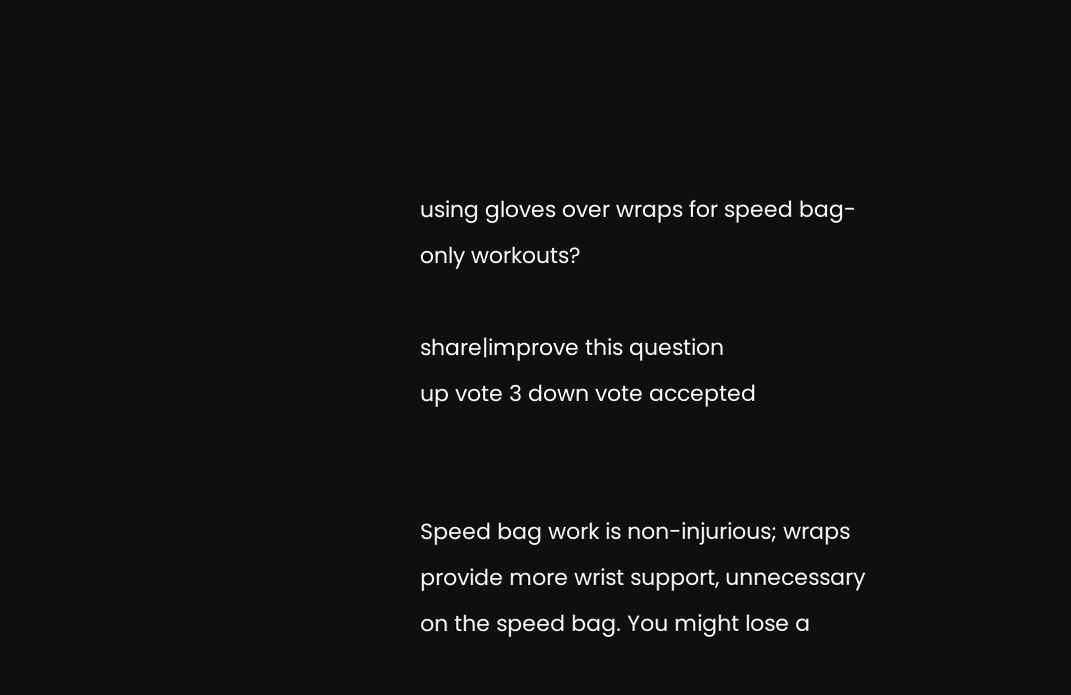using gloves over wraps for speed bag-only workouts?

share|improve this question
up vote 3 down vote accepted


Speed bag work is non-injurious; wraps provide more wrist support, unnecessary on the speed bag. You might lose a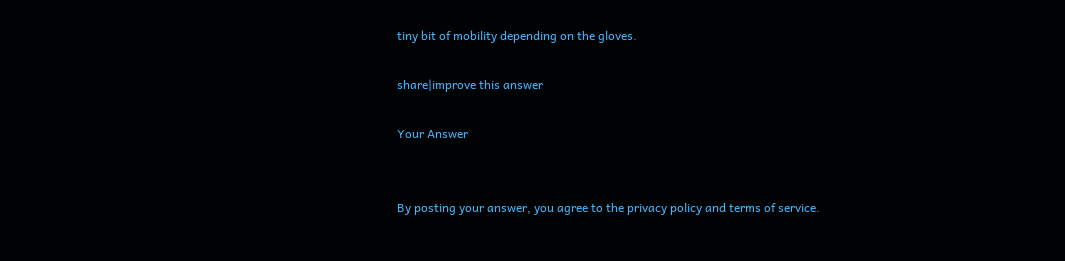tiny bit of mobility depending on the gloves.

share|improve this answer

Your Answer


By posting your answer, you agree to the privacy policy and terms of service.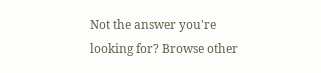Not the answer you're looking for? Browse other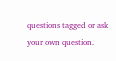questions tagged or ask your own question.